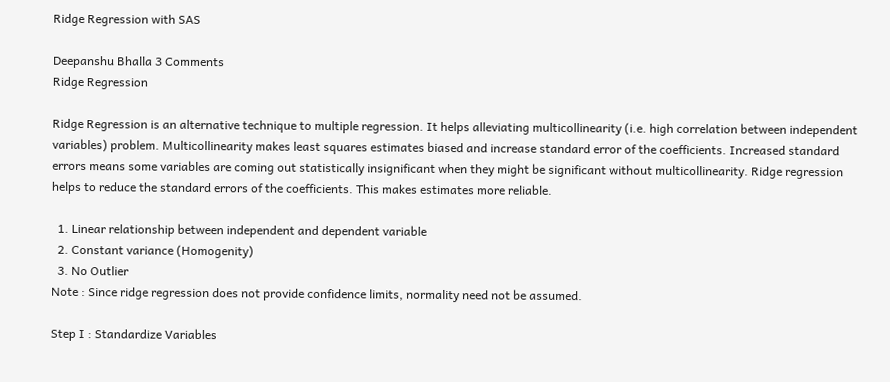Ridge Regression with SAS

Deepanshu Bhalla 3 Comments
Ridge Regression

Ridge Regression is an alternative technique to multiple regression. It helps alleviating multicollinearity (i.e. high correlation between independent variables) problem. Multicollinearity makes least squares estimates biased and increase standard error of the coefficients. Increased standard errors means some variables are coming out statistically insignificant when they might be significant without multicollinearity. Ridge regression helps to reduce the standard errors of the coefficients. This makes estimates more reliable.

  1. Linear relationship between independent and dependent variable
  2. Constant variance (Homogenity)
  3. No Outlier
Note : Since ridge regression does not provide confidence limits, normality need not be assumed.

Step I : Standardize Variables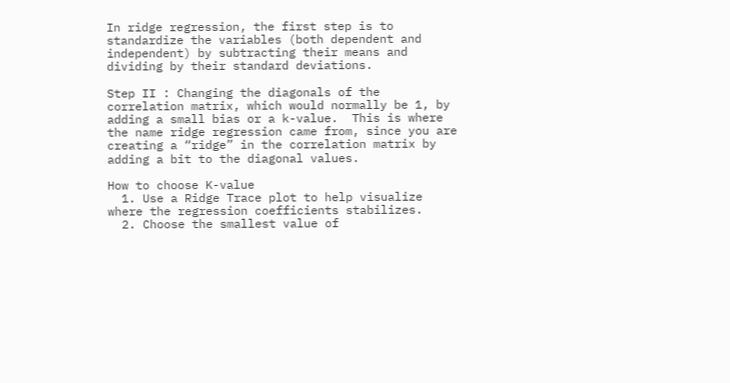In ridge regression, the first step is to standardize the variables (both dependent and independent) by subtracting their means and dividing by their standard deviations.

Step II : Changing the diagonals of the correlation matrix, which would normally be 1, by adding a small bias or a k-value.  This is where the name ridge regression came from, since you are creating a “ridge” in the correlation matrix by adding a bit to the diagonal values.

How to choose K-value
  1. Use a Ridge Trace plot to help visualize where the regression coefficients stabilizes.
  2. Choose the smallest value of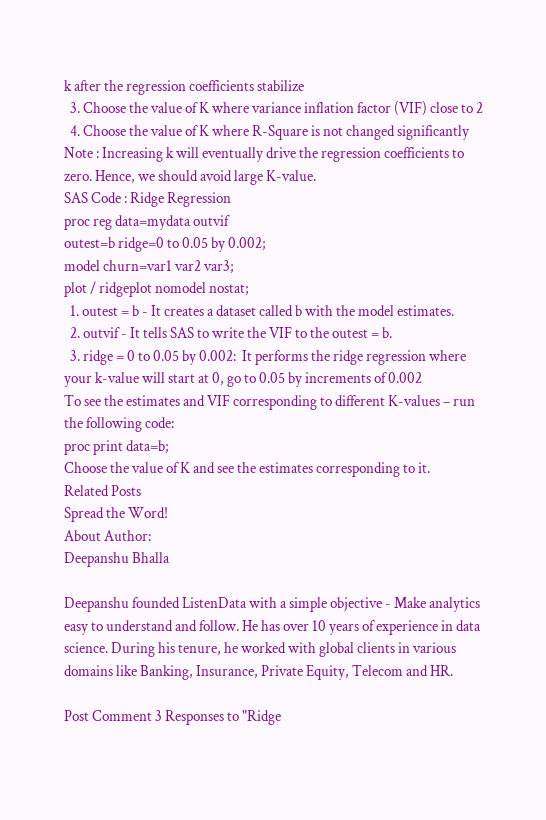k after the regression coefficients stabilize
  3. Choose the value of K where variance inflation factor (VIF) close to 2
  4. Choose the value of K where R-Square is not changed significantly
Note : Increasing k will eventually drive the regression coefficients to zero. Hence, we should avoid large K-value.
SAS Code : Ridge Regression
proc reg data=mydata outvif
outest=b ridge=0 to 0.05 by 0.002;
model churn=var1 var2 var3;
plot / ridgeplot nomodel nostat;
  1. outest = b - It creates a dataset called b with the model estimates.
  2. outvif - It tells SAS to write the VIF to the outest = b.
  3. ridge = 0 to 0.05 by 0.002:  It performs the ridge regression where your k-value will start at 0, go to 0.05 by increments of 0.002
To see the estimates and VIF corresponding to different K-values – run the following code:
proc print data=b;
Choose the value of K and see the estimates corresponding to it.
Related Posts
Spread the Word!
About Author:
Deepanshu Bhalla

Deepanshu founded ListenData with a simple objective - Make analytics easy to understand and follow. He has over 10 years of experience in data science. During his tenure, he worked with global clients in various domains like Banking, Insurance, Private Equity, Telecom and HR.

Post Comment 3 Responses to "Ridge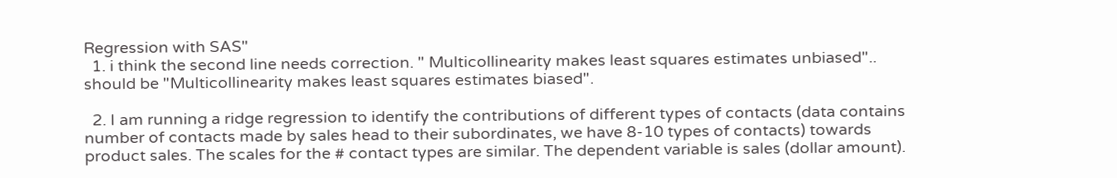Regression with SAS"
  1. i think the second line needs correction. " Multicollinearity makes least squares estimates unbiased".. should be "Multicollinearity makes least squares estimates biased".

  2. I am running a ridge regression to identify the contributions of different types of contacts (data contains number of contacts made by sales head to their subordinates, we have 8-10 types of contacts) towards product sales. The scales for the # contact types are similar. The dependent variable is sales (dollar amount).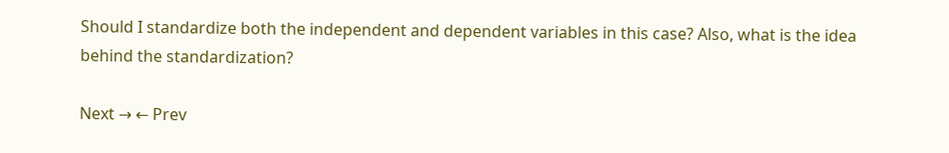Should I standardize both the independent and dependent variables in this case? Also, what is the idea behind the standardization?

Next → ← Prev